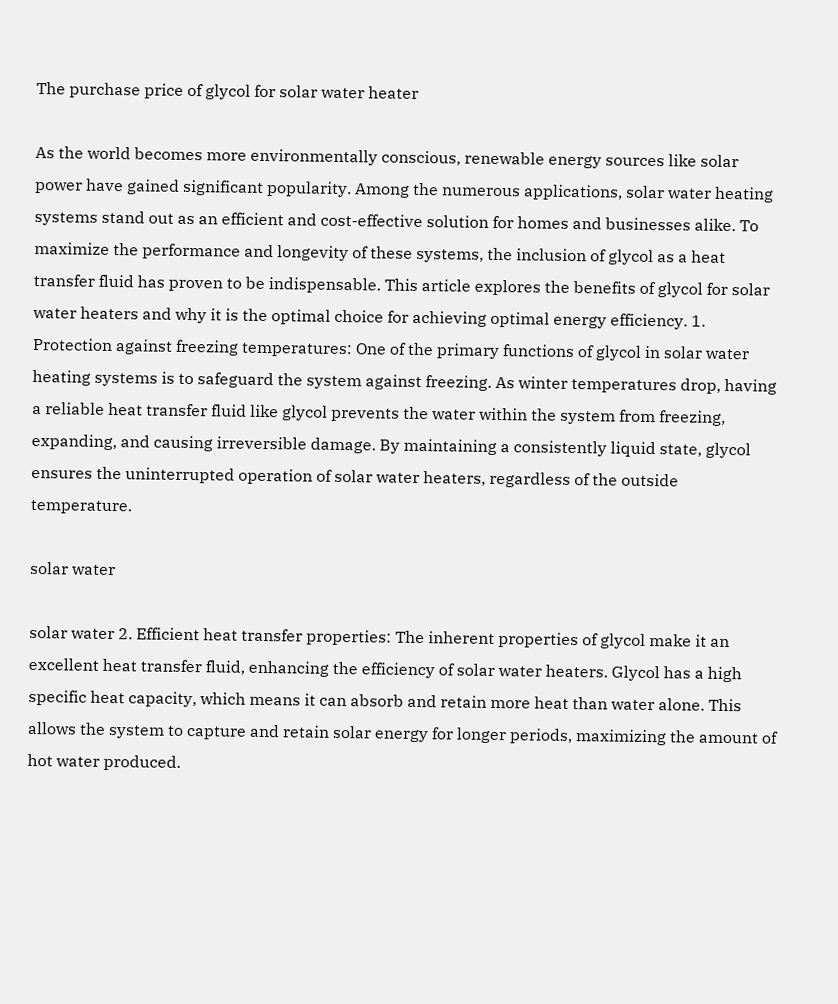The purchase price of glycol for solar water heater

As the world becomes more environmentally conscious, renewable energy sources like solar power have gained significant popularity. Among the numerous applications, solar water heating systems stand out as an efficient and cost-effective solution for homes and businesses alike. To maximize the performance and longevity of these systems, the inclusion of glycol as a heat transfer fluid has proven to be indispensable. This article explores the benefits of glycol for solar water heaters and why it is the optimal choice for achieving optimal energy efficiency. 1. Protection against freezing temperatures: One of the primary functions of glycol in solar water heating systems is to safeguard the system against freezing. As winter temperatures drop, having a reliable heat transfer fluid like glycol prevents the water within the system from freezing, expanding, and causing irreversible damage. By maintaining a consistently liquid state, glycol ensures the uninterrupted operation of solar water heaters, regardless of the outside temperature.

solar water

solar water 2. Efficient heat transfer properties: The inherent properties of glycol make it an excellent heat transfer fluid, enhancing the efficiency of solar water heaters. Glycol has a high specific heat capacity, which means it can absorb and retain more heat than water alone. This allows the system to capture and retain solar energy for longer periods, maximizing the amount of hot water produced.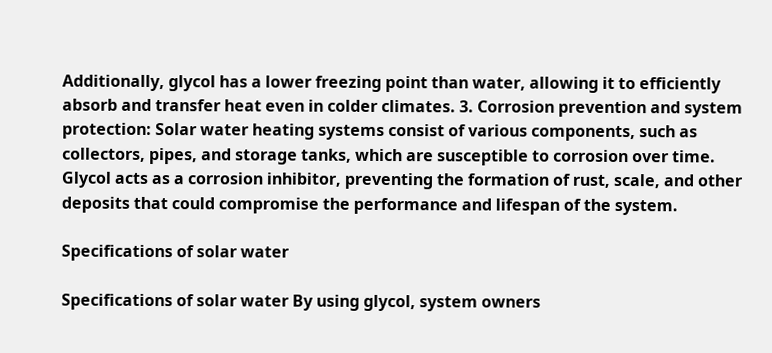Additionally, glycol has a lower freezing point than water, allowing it to efficiently absorb and transfer heat even in colder climates. 3. Corrosion prevention and system protection: Solar water heating systems consist of various components, such as collectors, pipes, and storage tanks, which are susceptible to corrosion over time. Glycol acts as a corrosion inhibitor, preventing the formation of rust, scale, and other deposits that could compromise the performance and lifespan of the system.

Specifications of solar water

Specifications of solar water By using glycol, system owners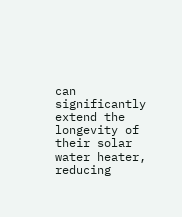can significantly extend the longevity of their solar water heater, reducing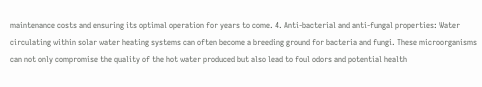maintenance costs and ensuring its optimal operation for years to come. 4. Anti-bacterial and anti-fungal properties: Water circulating within solar water heating systems can often become a breeding ground for bacteria and fungi. These microorganisms can not only compromise the quality of the hot water produced but also lead to foul odors and potential health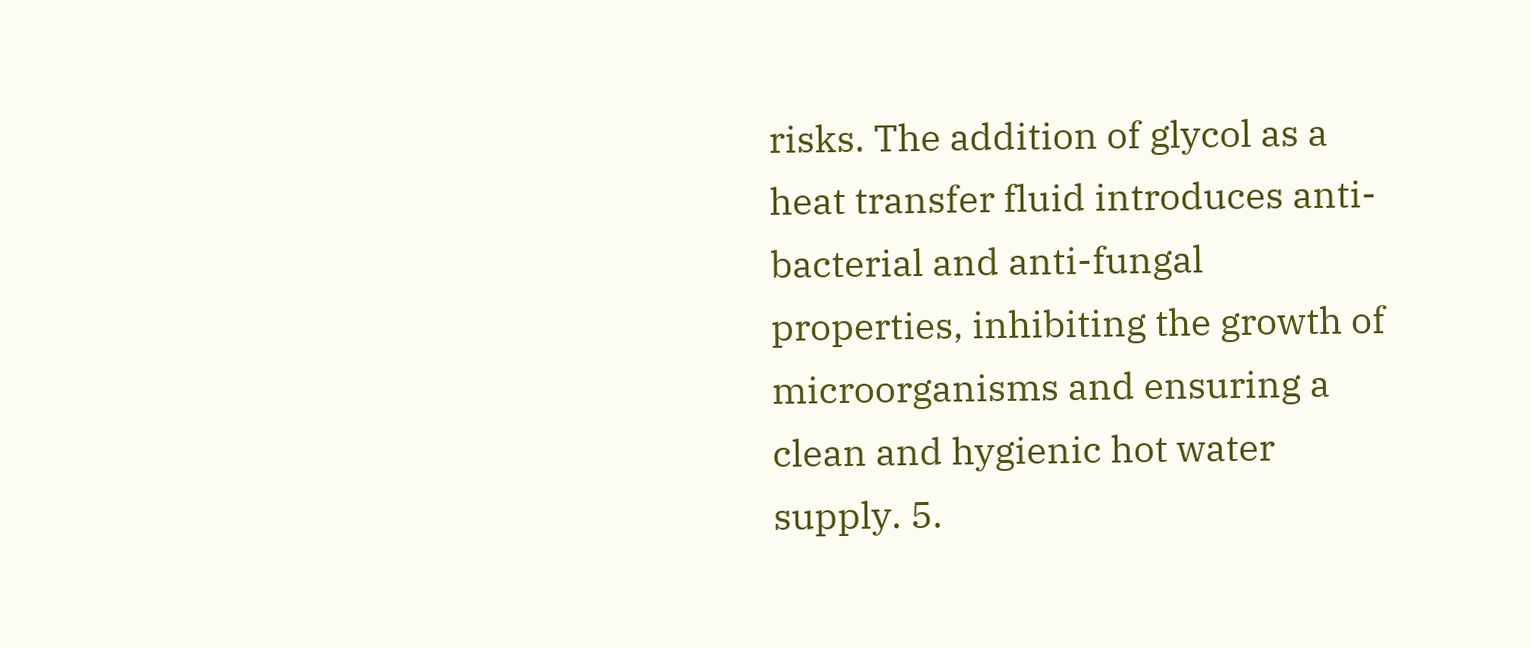risks. The addition of glycol as a heat transfer fluid introduces anti-bacterial and anti-fungal properties, inhibiting the growth of microorganisms and ensuring a clean and hygienic hot water supply. 5.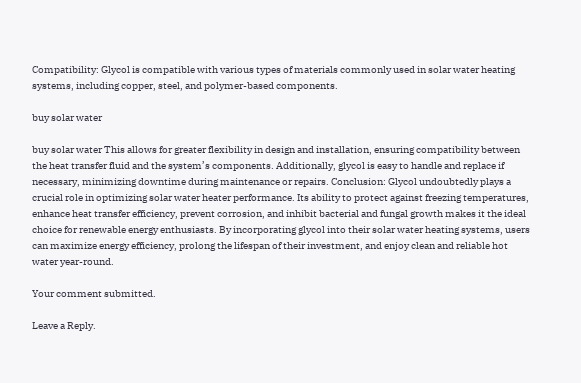Compatibility: Glycol is compatible with various types of materials commonly used in solar water heating systems, including copper, steel, and polymer-based components.

buy solar water

buy solar water This allows for greater flexibility in design and installation, ensuring compatibility between the heat transfer fluid and the system’s components. Additionally, glycol is easy to handle and replace if necessary, minimizing downtime during maintenance or repairs. Conclusion: Glycol undoubtedly plays a crucial role in optimizing solar water heater performance. Its ability to protect against freezing temperatures, enhance heat transfer efficiency, prevent corrosion, and inhibit bacterial and fungal growth makes it the ideal choice for renewable energy enthusiasts. By incorporating glycol into their solar water heating systems, users can maximize energy efficiency, prolong the lifespan of their investment, and enjoy clean and reliable hot water year-round.

Your comment submitted.

Leave a Reply.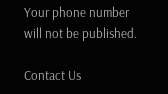Your phone number will not be published.

Contact Us